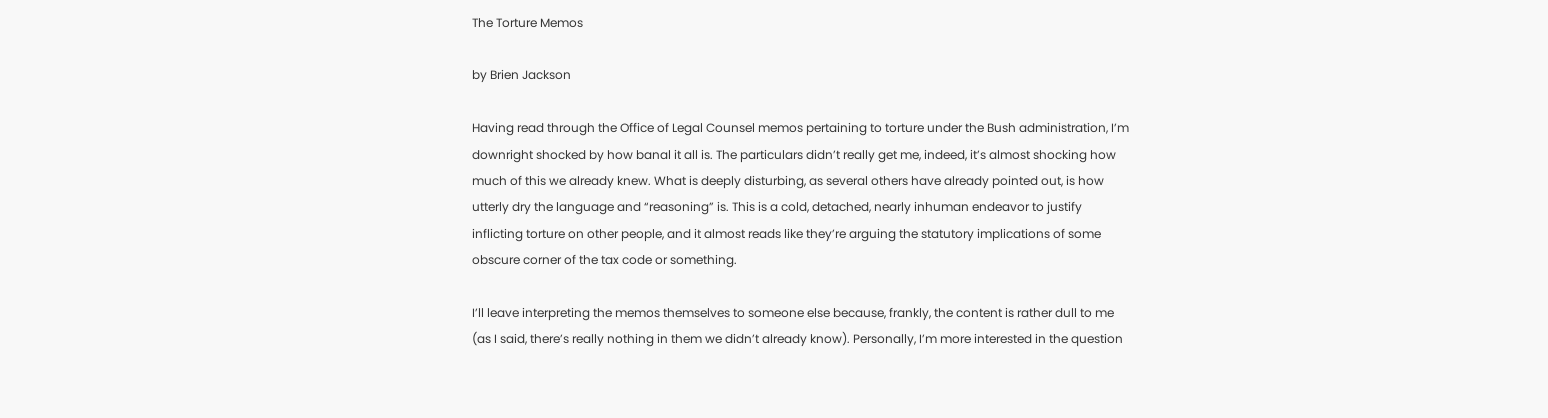The Torture Memos

by Brien Jackson

Having read through the Office of Legal Counsel memos pertaining to torture under the Bush administration, I’m downright shocked by how banal it all is. The particulars didn’t really get me, indeed, it’s almost shocking how much of this we already knew. What is deeply disturbing, as several others have already pointed out, is how utterly dry the language and “reasoning” is. This is a cold, detached, nearly inhuman endeavor to justify inflicting torture on other people, and it almost reads like they’re arguing the statutory implications of some obscure corner of the tax code or something.

I’ll leave interpreting the memos themselves to someone else because, frankly, the content is rather dull to me (as I said, there’s really nothing in them we didn’t already know). Personally, I’m more interested in the question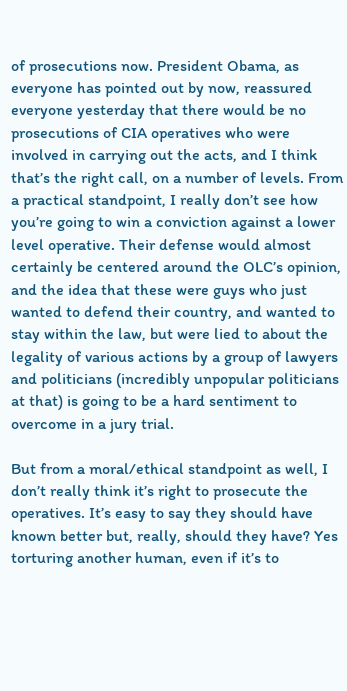of prosecutions now. President Obama, as everyone has pointed out by now, reassured everyone yesterday that there would be no prosecutions of CIA operatives who were involved in carrying out the acts, and I think that’s the right call, on a number of levels. From a practical standpoint, I really don’t see how you’re going to win a conviction against a lower level operative. Their defense would almost certainly be centered around the OLC’s opinion, and the idea that these were guys who just wanted to defend their country, and wanted to stay within the law, but were lied to about the legality of various actions by a group of lawyers and politicians (incredibly unpopular politicians at that) is going to be a hard sentiment to overcome in a jury trial.

But from a moral/ethical standpoint as well, I don’t really think it’s right to prosecute the operatives. It’s easy to say they should have known better but, really, should they have? Yes torturing another human, even if it’s to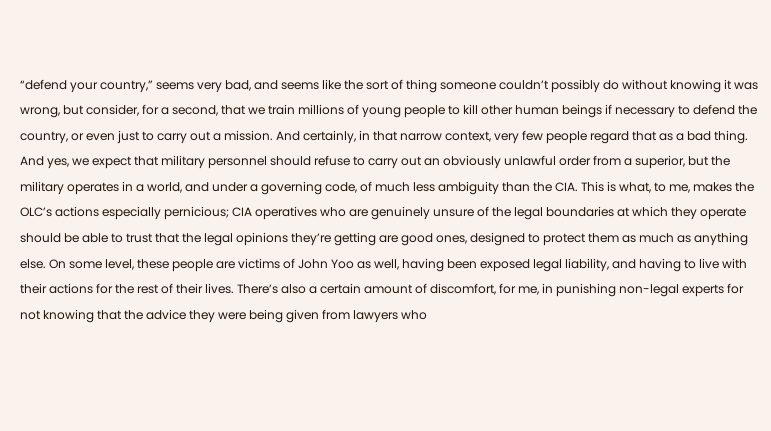“defend your country,” seems very bad, and seems like the sort of thing someone couldn’t possibly do without knowing it was wrong, but consider, for a second, that we train millions of young people to kill other human beings if necessary to defend the country, or even just to carry out a mission. And certainly, in that narrow context, very few people regard that as a bad thing. And yes, we expect that military personnel should refuse to carry out an obviously unlawful order from a superior, but the military operates in a world, and under a governing code, of much less ambiguity than the CIA. This is what, to me, makes the OLC’s actions especially pernicious; CIA operatives who are genuinely unsure of the legal boundaries at which they operate should be able to trust that the legal opinions they’re getting are good ones, designed to protect them as much as anything else. On some level, these people are victims of John Yoo as well, having been exposed legal liability, and having to live with their actions for the rest of their lives. There’s also a certain amount of discomfort, for me, in punishing non-legal experts for not knowing that the advice they were being given from lawyers who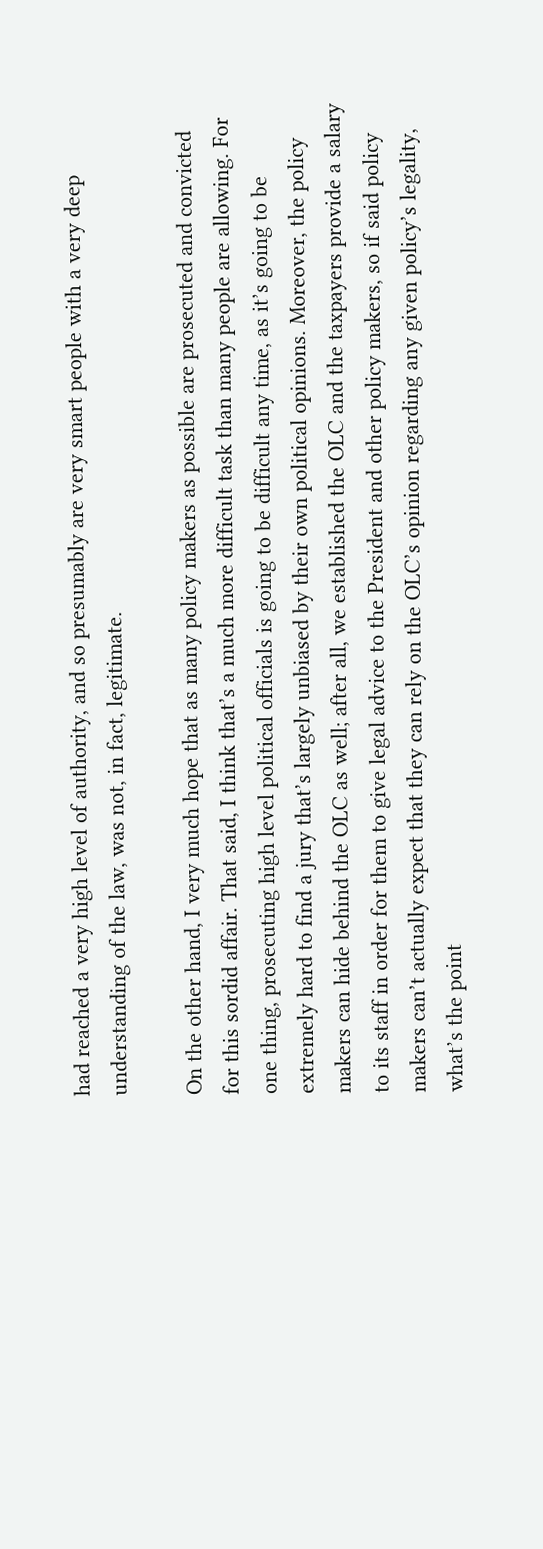had reached a very high level of authority, and so presumably are very smart people with a very deep understanding of the law, was not, in fact, legitimate.

On the other hand, I very much hope that as many policy makers as possible are prosecuted and convicted for this sordid affair. That said, I think that’s a much more difficult task than many people are allowing. For one thing, prosecuting high level political officials is going to be difficult any time, as it’s going to be extremely hard to find a jury that’s largely unbiased by their own political opinions. Moreover, the policy makers can hide behind the OLC as well; after all, we established the OLC and the taxpayers provide a salary to its staff in order for them to give legal advice to the President and other policy makers, so if said policy makers can’t actually expect that they can rely on the OLC’s opinion regarding any given policy’s legality, what’s the point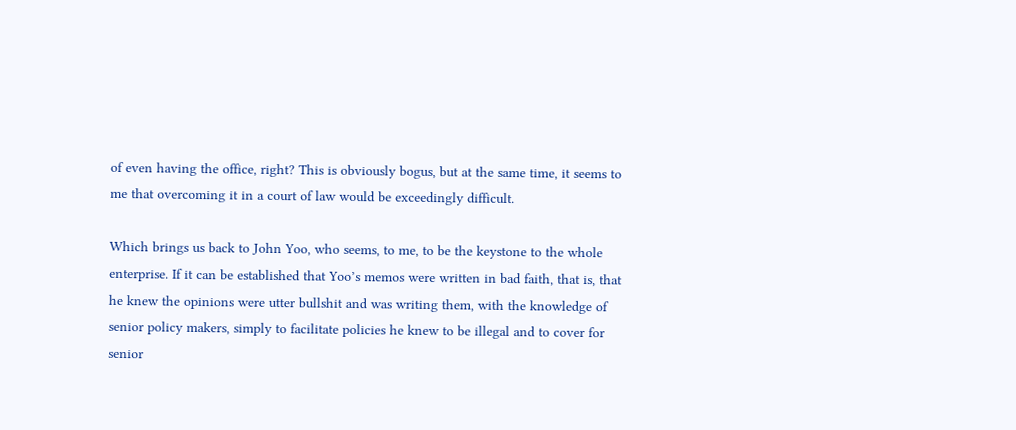of even having the office, right? This is obviously bogus, but at the same time, it seems to me that overcoming it in a court of law would be exceedingly difficult.

Which brings us back to John Yoo, who seems, to me, to be the keystone to the whole enterprise. If it can be established that Yoo’s memos were written in bad faith, that is, that he knew the opinions were utter bullshit and was writing them, with the knowledge of senior policy makers, simply to facilitate policies he knew to be illegal and to cover for senior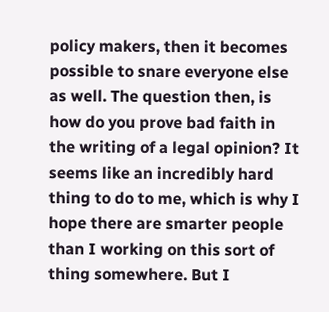policy makers, then it becomes possible to snare everyone else as well. The question then, is how do you prove bad faith in the writing of a legal opinion? It seems like an incredibly hard thing to do to me, which is why I hope there are smarter people than I working on this sort of thing somewhere. But I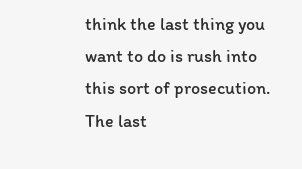think the last thing you want to do is rush into this sort of prosecution. The last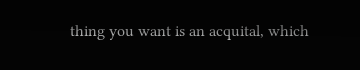thing you want is an acquital, which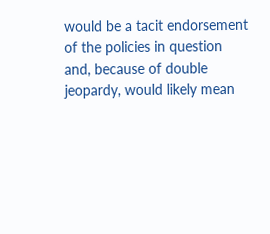would be a tacit endorsement of the policies in question and, because of double jeopardy, would likely mean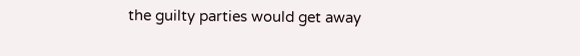the guilty parties would get away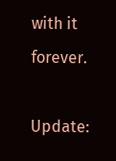with it forever.

Update: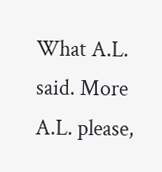What A.L. said. More A.L. please,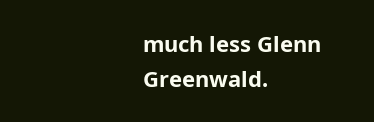much less Glenn Greenwald.